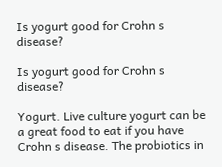Is yogurt good for Crohn s disease?

Is yogurt good for Crohn s disease?

Yogurt. Live culture yogurt can be a great food to eat if you have Crohn s disease. The probiotics in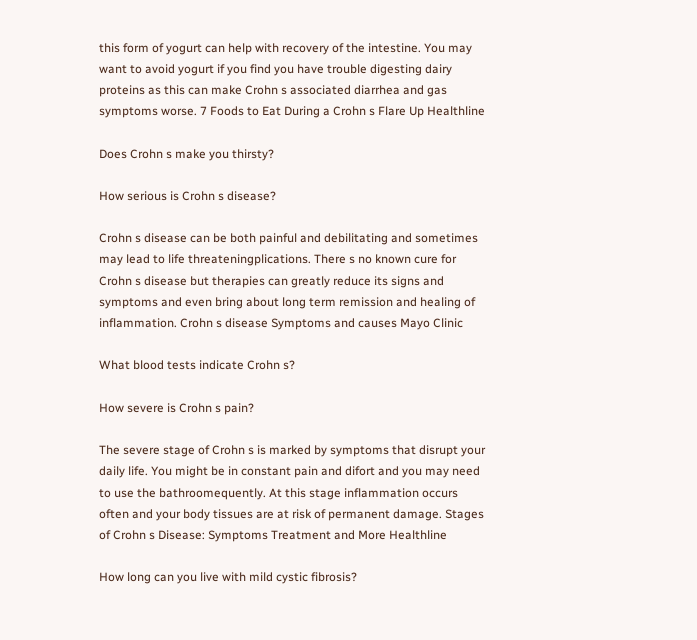this form of yogurt can help with recovery of the intestine. You may want to avoid yogurt if you find you have trouble digesting dairy proteins as this can make Crohn s associated diarrhea and gas symptoms worse. 7 Foods to Eat During a Crohn s Flare Up Healthline

Does Crohn s make you thirsty?

How serious is Crohn s disease?

Crohn s disease can be both painful and debilitating and sometimes may lead to life threateningplications. There s no known cure for Crohn s disease but therapies can greatly reduce its signs and symptoms and even bring about long term remission and healing of inflammation. Crohn s disease Symptoms and causes Mayo Clinic

What blood tests indicate Crohn s?

How severe is Crohn s pain?

The severe stage of Crohn s is marked by symptoms that disrupt your daily life. You might be in constant pain and difort and you may need to use the bathroomequently. At this stage inflammation occurs often and your body tissues are at risk of permanent damage. Stages of Crohn s Disease: Symptoms Treatment and More Healthline

How long can you live with mild cystic fibrosis?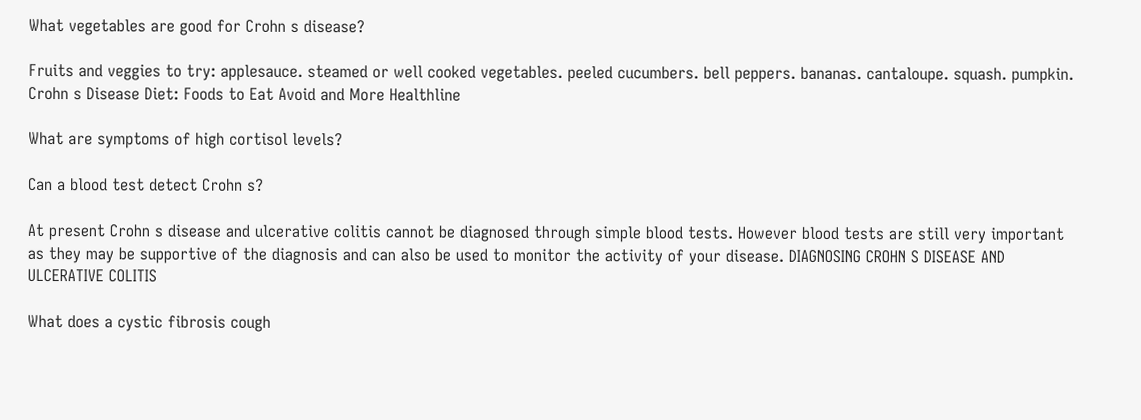What vegetables are good for Crohn s disease?

Fruits and veggies to try: applesauce. steamed or well cooked vegetables. peeled cucumbers. bell peppers. bananas. cantaloupe. squash. pumpkin. Crohn s Disease Diet: Foods to Eat Avoid and More Healthline

What are symptoms of high cortisol levels?

Can a blood test detect Crohn s?

At present Crohn s disease and ulcerative colitis cannot be diagnosed through simple blood tests. However blood tests are still very important as they may be supportive of the diagnosis and can also be used to monitor the activity of your disease. DIAGNOSING CROHN S DISEASE AND ULCERATIVE COLITIS

What does a cystic fibrosis cough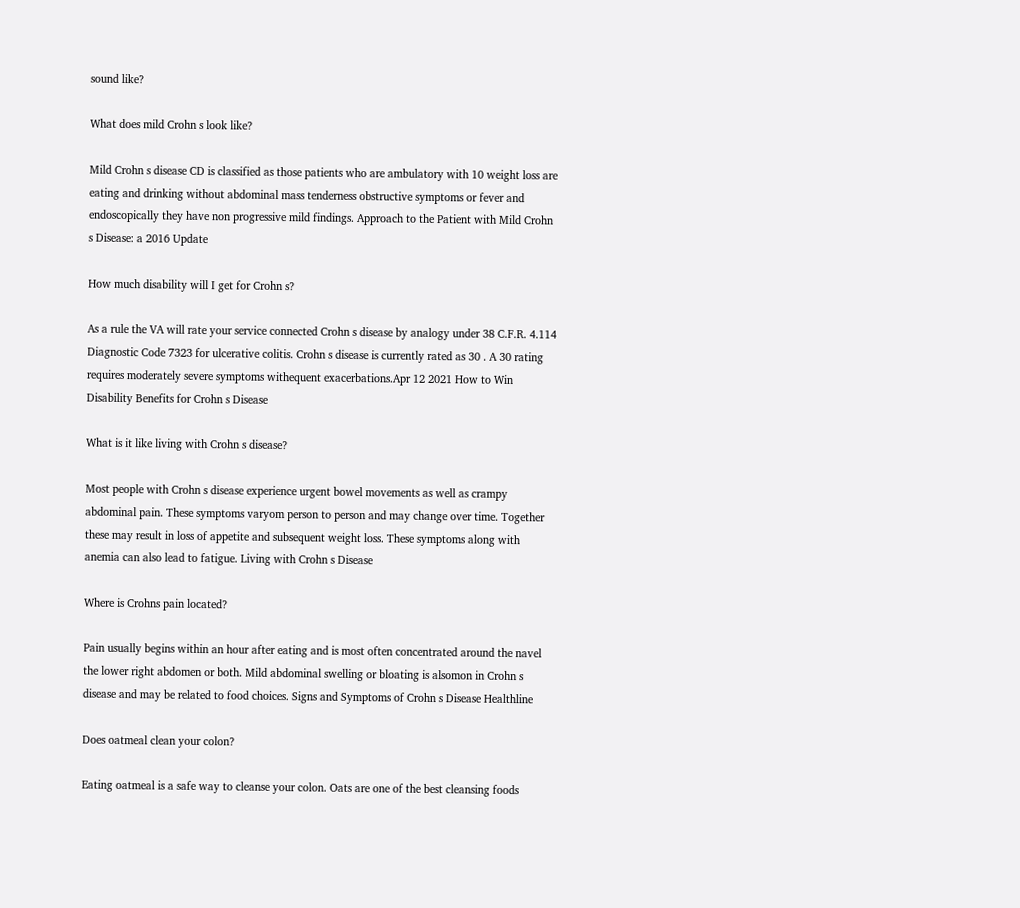sound like?

What does mild Crohn s look like?

Mild Crohn s disease CD is classified as those patients who are ambulatory with 10 weight loss are eating and drinking without abdominal mass tenderness obstructive symptoms or fever and endoscopically they have non progressive mild findings. Approach to the Patient with Mild Crohn s Disease: a 2016 Update

How much disability will I get for Crohn s?

As a rule the VA will rate your service connected Crohn s disease by analogy under 38 C.F.R. 4.114 Diagnostic Code 7323 for ulcerative colitis. Crohn s disease is currently rated as 30 . A 30 rating requires moderately severe symptoms withequent exacerbations.Apr 12 2021 How to Win Disability Benefits for Crohn s Disease

What is it like living with Crohn s disease?

Most people with Crohn s disease experience urgent bowel movements as well as crampy abdominal pain. These symptoms varyom person to person and may change over time. Together these may result in loss of appetite and subsequent weight loss. These symptoms along with anemia can also lead to fatigue. Living with Crohn s Disease

Where is Crohns pain located?

Pain usually begins within an hour after eating and is most often concentrated around the navel the lower right abdomen or both. Mild abdominal swelling or bloating is alsomon in Crohn s disease and may be related to food choices. Signs and Symptoms of Crohn s Disease Healthline

Does oatmeal clean your colon?

Eating oatmeal is a safe way to cleanse your colon. Oats are one of the best cleansing foods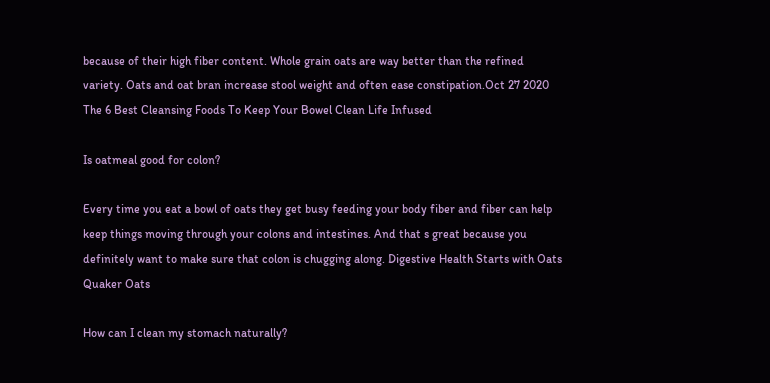because of their high fiber content. Whole grain oats are way better than the refined variety. Oats and oat bran increase stool weight and often ease constipation.Oct 27 2020 The 6 Best Cleansing Foods To Keep Your Bowel Clean Life Infused

Is oatmeal good for colon?

Every time you eat a bowl of oats they get busy feeding your body fiber and fiber can help keep things moving through your colons and intestines. And that s great because you definitely want to make sure that colon is chugging along. Digestive Health Starts with Oats Quaker Oats

How can I clean my stomach naturally?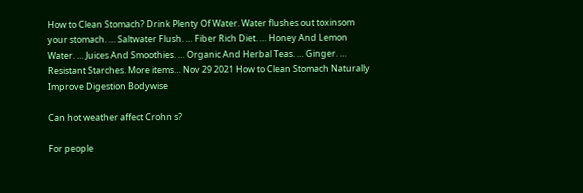How to Clean Stomach? Drink Plenty Of Water. Water flushes out toxinsom your stomach. … Saltwater Flush. … Fiber Rich Diet. … Honey And Lemon Water. … Juices And Smoothies. … Organic And Herbal Teas. … Ginger. … Resistant Starches. More items… Nov 29 2021 How to Clean Stomach Naturally Improve Digestion Bodywise

Can hot weather affect Crohn s?

For people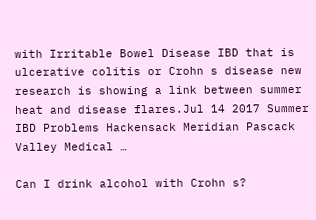with Irritable Bowel Disease IBD that is ulcerative colitis or Crohn s disease new research is showing a link between summer heat and disease flares.Jul 14 2017 Summer IBD Problems Hackensack Meridian Pascack Valley Medical …

Can I drink alcohol with Crohn s?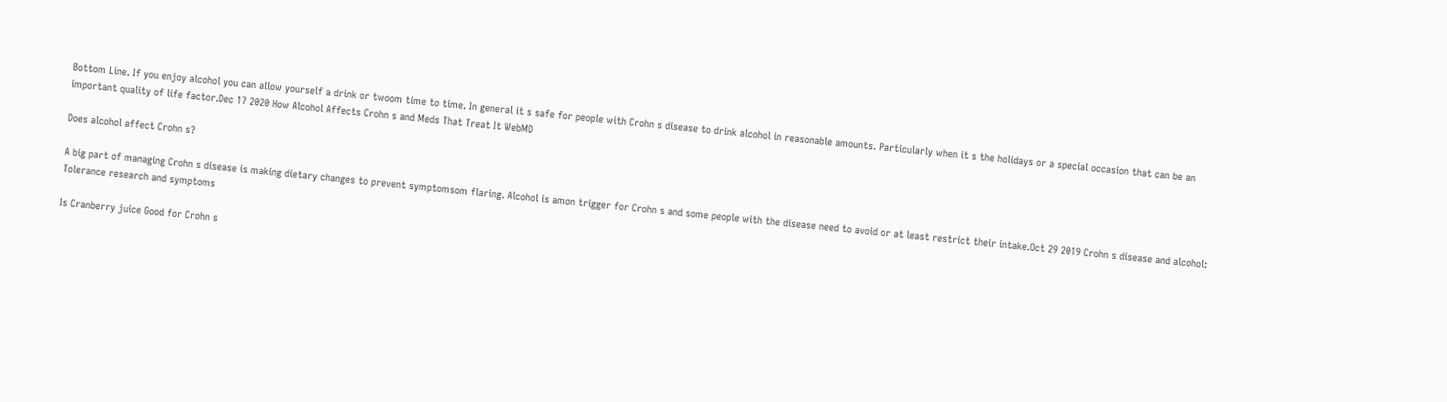Bottom Line. If you enjoy alcohol you can allow yourself a drink or twoom time to time. In general it s safe for people with Crohn s disease to drink alcohol in reasonable amounts. Particularly when it s the holidays or a special occasion that can be an important quality of life factor.Dec 17 2020 How Alcohol Affects Crohn s and Meds That Treat It WebMD

Does alcohol affect Crohn s?

A big part of managing Crohn s disease is making dietary changes to prevent symptomsom flaring. Alcohol is amon trigger for Crohn s and some people with the disease need to avoid or at least restrict their intake.Oct 29 2019 Crohn s disease and alcohol: Tolerance research and symptoms

Is Cranberry juice Good for Crohn s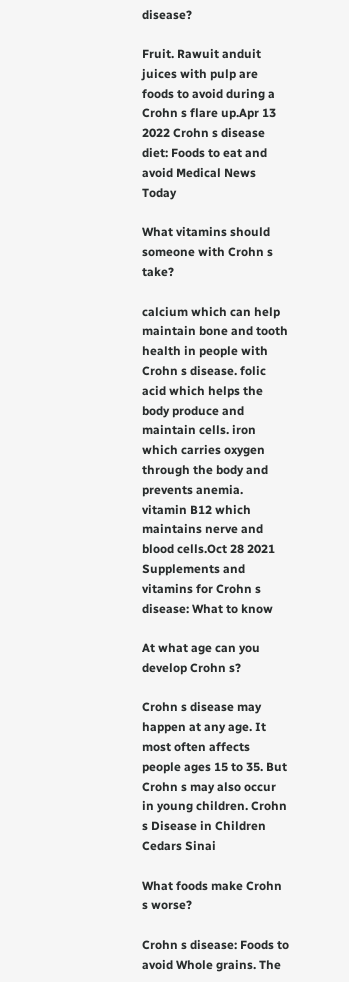disease?

Fruit. Rawuit anduit juices with pulp are foods to avoid during a Crohn s flare up.Apr 13 2022 Crohn s disease diet: Foods to eat and avoid Medical News Today

What vitamins should someone with Crohn s take?

calcium which can help maintain bone and tooth health in people with Crohn s disease. folic acid which helps the body produce and maintain cells. iron which carries oxygen through the body and prevents anemia. vitamin B12 which maintains nerve and blood cells.Oct 28 2021 Supplements and vitamins for Crohn s disease: What to know

At what age can you develop Crohn s?

Crohn s disease may happen at any age. It most often affects people ages 15 to 35. But Crohn s may also occur in young children. Crohn s Disease in Children Cedars Sinai

What foods make Crohn s worse?

Crohn s disease: Foods to avoid Whole grains. The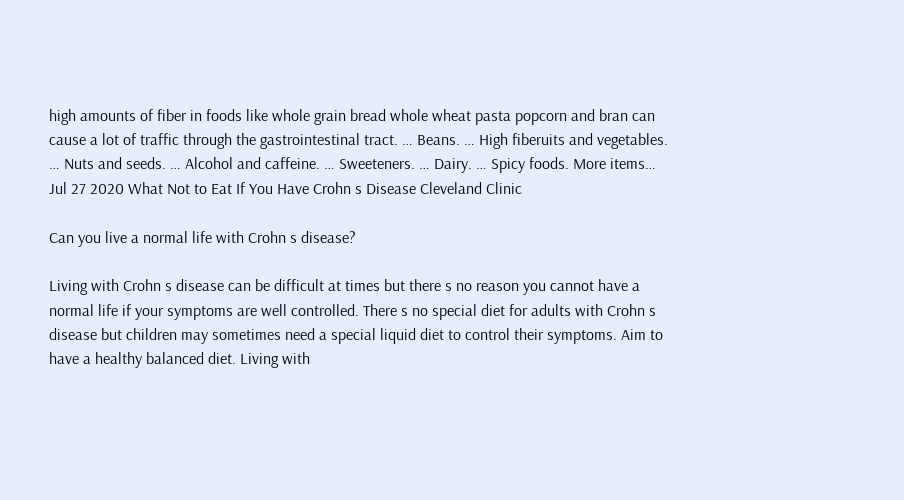high amounts of fiber in foods like whole grain bread whole wheat pasta popcorn and bran can cause a lot of traffic through the gastrointestinal tract. … Beans. … High fiberuits and vegetables. … Nuts and seeds. … Alcohol and caffeine. … Sweeteners. … Dairy. … Spicy foods. More items… Jul 27 2020 What Not to Eat If You Have Crohn s Disease Cleveland Clinic

Can you live a normal life with Crohn s disease?

Living with Crohn s disease can be difficult at times but there s no reason you cannot have a normal life if your symptoms are well controlled. There s no special diet for adults with Crohn s disease but children may sometimes need a special liquid diet to control their symptoms. Aim to have a healthy balanced diet. Living with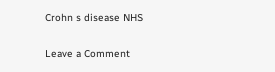Crohn s disease NHS

Leave a Comment